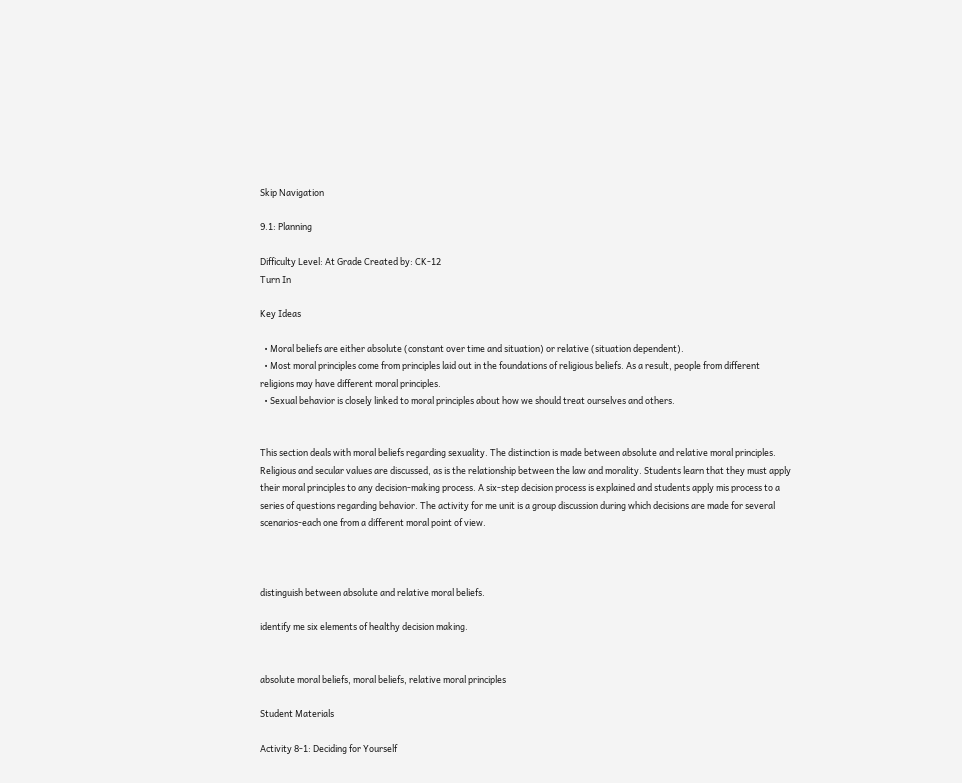Skip Navigation

9.1: Planning

Difficulty Level: At Grade Created by: CK-12
Turn In

Key Ideas

  • Moral beliefs are either absolute (constant over time and situation) or relative (situation dependent).
  • Most moral principles come from principles laid out in the foundations of religious beliefs. As a result, people from different religions may have different moral principles.
  • Sexual behavior is closely linked to moral principles about how we should treat ourselves and others.


This section deals with moral beliefs regarding sexuality. The distinction is made between absolute and relative moral principles. Religious and secular values are discussed, as is the relationship between the law and morality. Students learn that they must apply their moral principles to any decision-making process. A six-step decision process is explained and students apply mis process to a series of questions regarding behavior. The activity for me unit is a group discussion during which decisions are made for several scenarios-each one from a different moral point of view.



distinguish between absolute and relative moral beliefs.

identify me six elements of healthy decision making.


absolute moral beliefs, moral beliefs, relative moral principles

Student Materials

Activity 8-1: Deciding for Yourself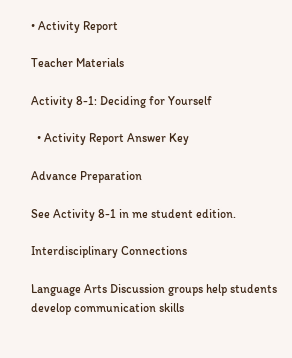• Activity Report

Teacher Materials

Activity 8-1: Deciding for Yourself

  • Activity Report Answer Key

Advance Preparation

See Activity 8-1 in me student edition.

Interdisciplinary Connections

Language Arts Discussion groups help students develop communication skills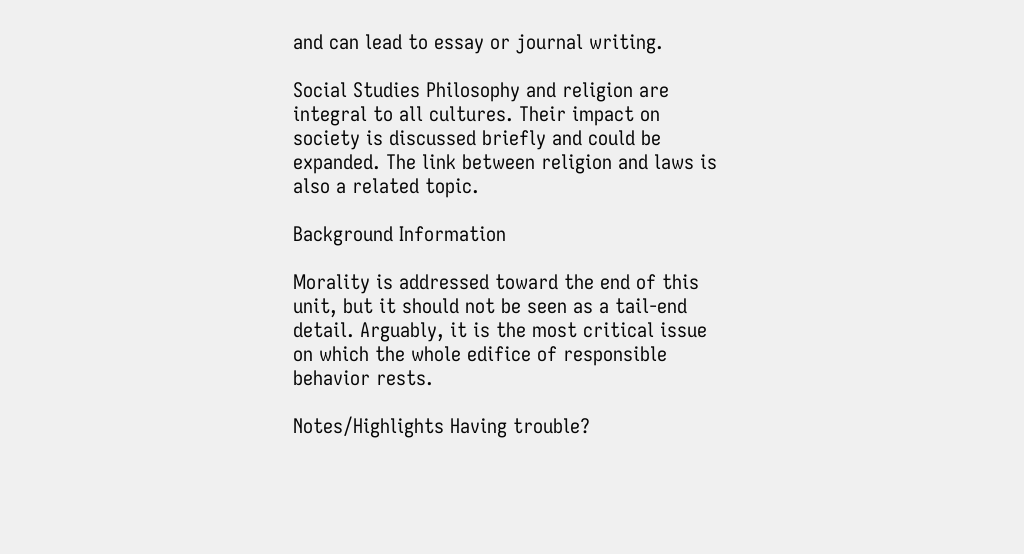and can lead to essay or journal writing.

Social Studies Philosophy and religion are integral to all cultures. Their impact on society is discussed briefly and could be expanded. The link between religion and laws is also a related topic.

Background Information

Morality is addressed toward the end of this unit, but it should not be seen as a tail-end detail. Arguably, it is the most critical issue on which the whole edifice of responsible behavior rests.

Notes/Highlights Having trouble?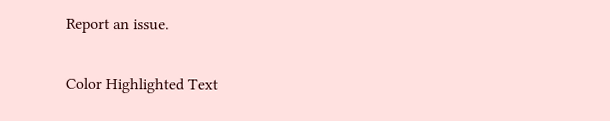Report an issue.

Color Highlighted Text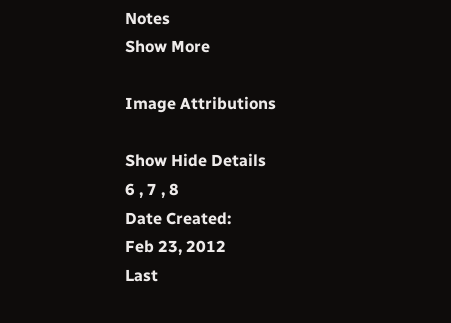Notes
Show More

Image Attributions

Show Hide Details
6 , 7 , 8
Date Created:
Feb 23, 2012
Last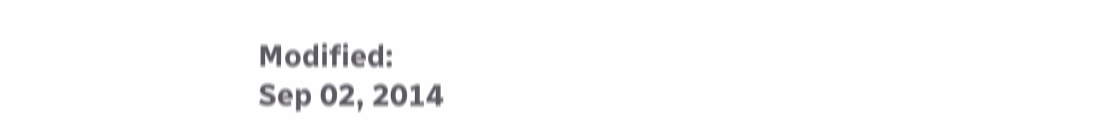Modified:
Sep 02, 2014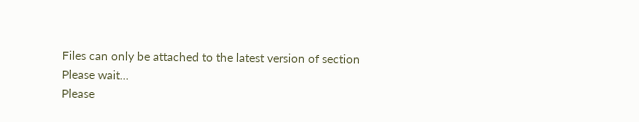Files can only be attached to the latest version of section
Please wait...
Please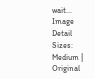wait...
Image Detail
Sizes: Medium | Original